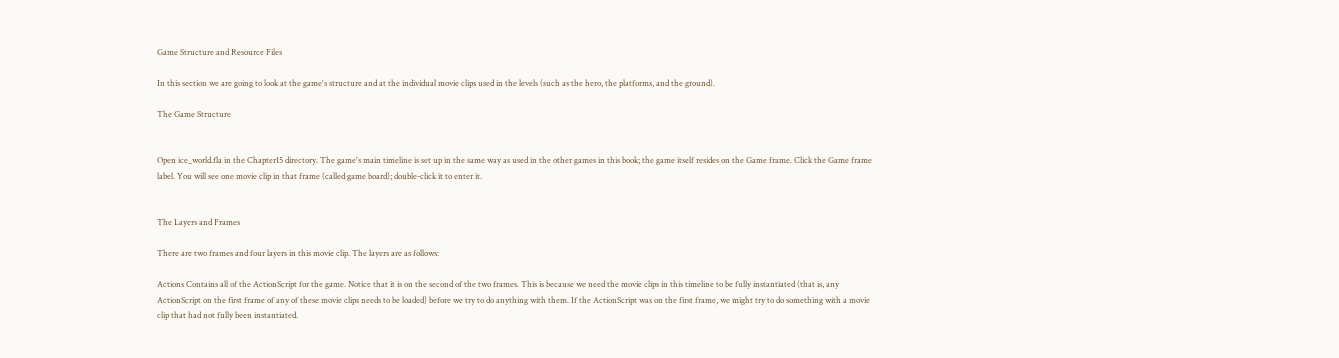Game Structure and Resource Files

In this section we are going to look at the game's structure and at the individual movie clips used in the levels (such as the hero, the platforms, and the ground).

The Game Structure


Open ice_world.fla in the Chapter15 directory. The game's main timeline is set up in the same way as used in the other games in this book; the game itself resides on the Game frame. Click the Game frame label. You will see one movie clip in that frame (called game board); double-click it to enter it.


The Layers and Frames

There are two frames and four layers in this movie clip. The layers are as follows:

Actions Contains all of the ActionScript for the game. Notice that it is on the second of the two frames. This is because we need the movie clips in this timeline to be fully instantiated (that is, any ActionScript on the first frame of any of these movie clips needs to be loaded) before we try to do anything with them. If the ActionScript was on the first frame, we might try to do something with a movie clip that had not fully been instantiated.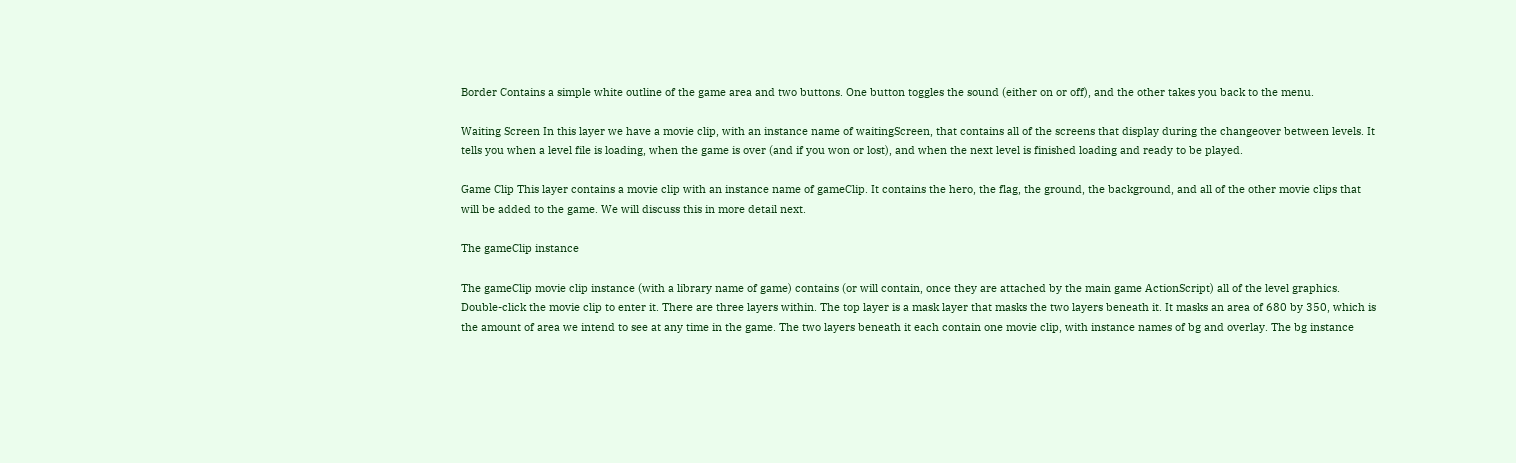Border Contains a simple white outline of the game area and two buttons. One button toggles the sound (either on or off), and the other takes you back to the menu.

Waiting Screen In this layer we have a movie clip, with an instance name of waitingScreen, that contains all of the screens that display during the changeover between levels. It tells you when a level file is loading, when the game is over (and if you won or lost), and when the next level is finished loading and ready to be played.

Game Clip This layer contains a movie clip with an instance name of gameClip. It contains the hero, the flag, the ground, the background, and all of the other movie clips that will be added to the game. We will discuss this in more detail next.

The gameClip instance

The gameClip movie clip instance (with a library name of game) contains (or will contain, once they are attached by the main game ActionScript) all of the level graphics. Double-click the movie clip to enter it. There are three layers within. The top layer is a mask layer that masks the two layers beneath it. It masks an area of 680 by 350, which is the amount of area we intend to see at any time in the game. The two layers beneath it each contain one movie clip, with instance names of bg and overlay. The bg instance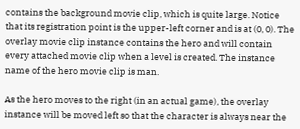contains the background movie clip, which is quite large. Notice that its registration point is the upper-left corner and is at (0, 0). The overlay movie clip instance contains the hero and will contain every attached movie clip when a level is created. The instance name of the hero movie clip is man.

As the hero moves to the right (in an actual game), the overlay instance will be moved left so that the character is always near the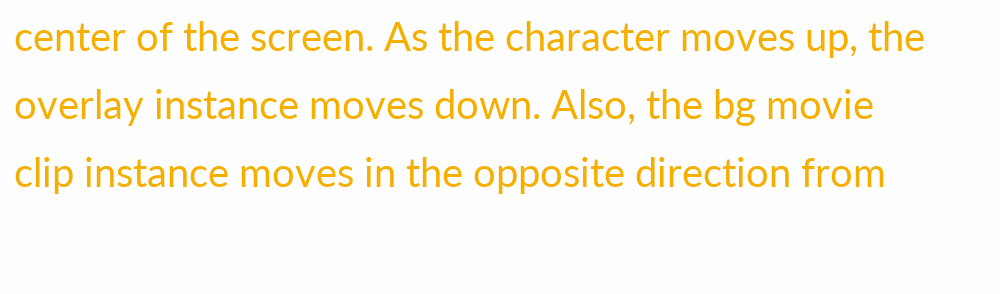center of the screen. As the character moves up, the overlay instance moves down. Also, the bg movie clip instance moves in the opposite direction from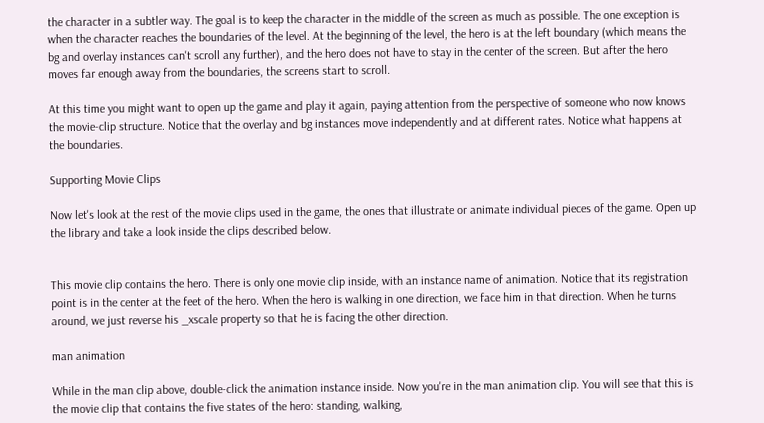the character in a subtler way. The goal is to keep the character in the middle of the screen as much as possible. The one exception is when the character reaches the boundaries of the level. At the beginning of the level, the hero is at the left boundary (which means the bg and overlay instances can't scroll any further), and the hero does not have to stay in the center of the screen. But after the hero moves far enough away from the boundaries, the screens start to scroll.

At this time you might want to open up the game and play it again, paying attention from the perspective of someone who now knows the movie-clip structure. Notice that the overlay and bg instances move independently and at different rates. Notice what happens at the boundaries.

Supporting Movie Clips

Now let's look at the rest of the movie clips used in the game, the ones that illustrate or animate individual pieces of the game. Open up the library and take a look inside the clips described below.


This movie clip contains the hero. There is only one movie clip inside, with an instance name of animation. Notice that its registration point is in the center at the feet of the hero. When the hero is walking in one direction, we face him in that direction. When he turns around, we just reverse his _xscale property so that he is facing the other direction.

man animation

While in the man clip above, double-click the animation instance inside. Now you're in the man animation clip. You will see that this is the movie clip that contains the five states of the hero: standing, walking,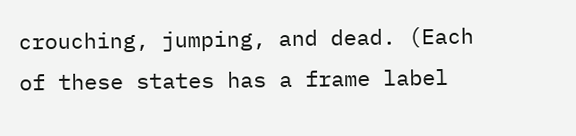crouching, jumping, and dead. (Each of these states has a frame label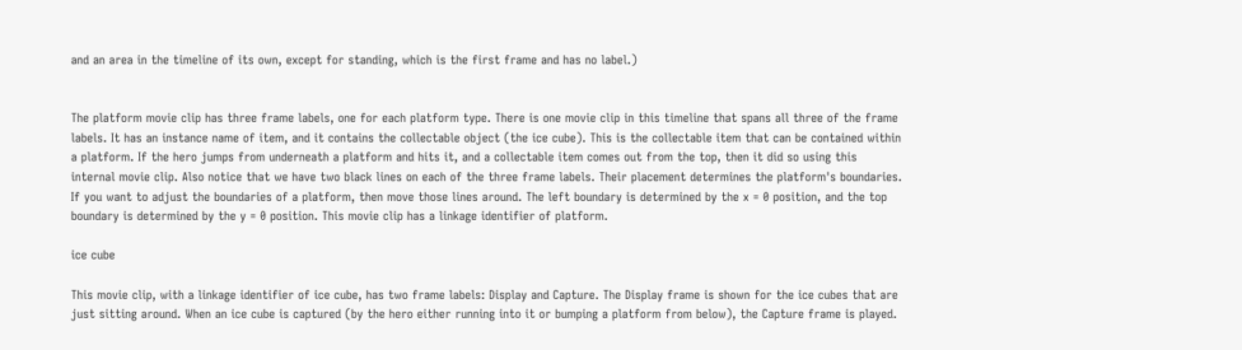and an area in the timeline of its own, except for standing, which is the first frame and has no label.)


The platform movie clip has three frame labels, one for each platform type. There is one movie clip in this timeline that spans all three of the frame labels. It has an instance name of item, and it contains the collectable object (the ice cube). This is the collectable item that can be contained within a platform. If the hero jumps from underneath a platform and hits it, and a collectable item comes out from the top, then it did so using this internal movie clip. Also notice that we have two black lines on each of the three frame labels. Their placement determines the platform's boundaries. If you want to adjust the boundaries of a platform, then move those lines around. The left boundary is determined by the x = 0 position, and the top boundary is determined by the y = 0 position. This movie clip has a linkage identifier of platform.

ice cube

This movie clip, with a linkage identifier of ice cube, has two frame labels: Display and Capture. The Display frame is shown for the ice cubes that are just sitting around. When an ice cube is captured (by the hero either running into it or bumping a platform from below), the Capture frame is played.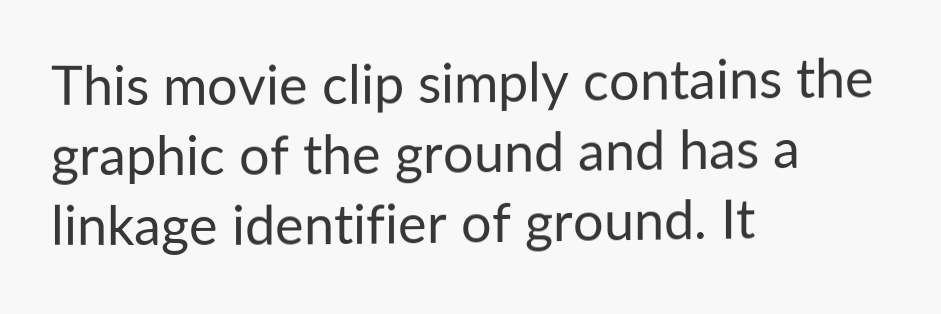This movie clip simply contains the graphic of the ground and has a linkage identifier of ground. It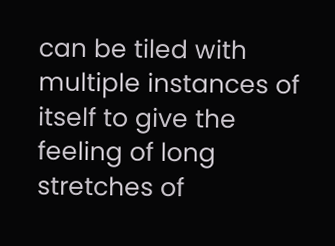can be tiled with multiple instances of itself to give the feeling of long stretches of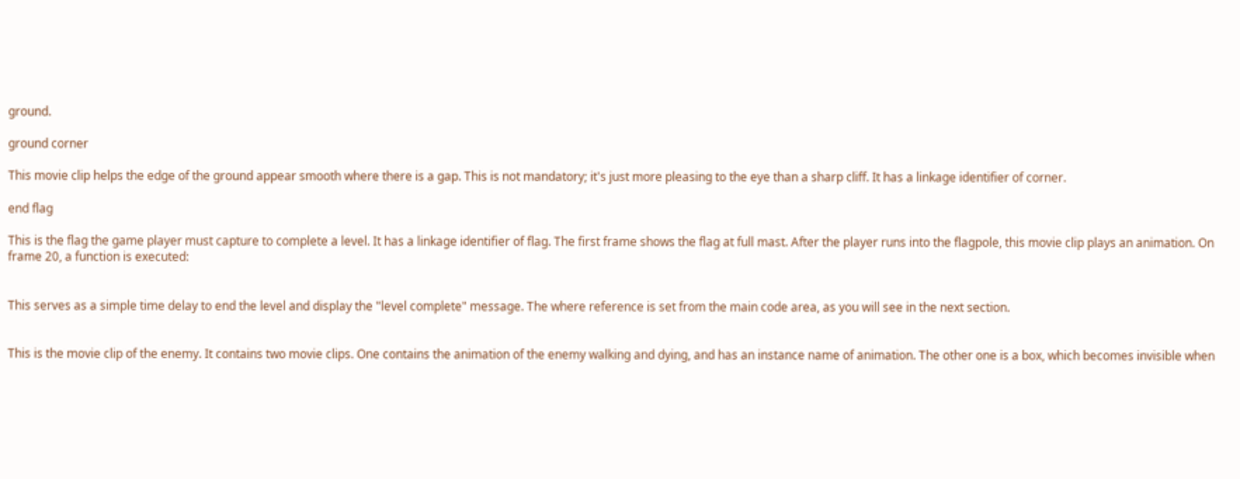ground.

ground corner

This movie clip helps the edge of the ground appear smooth where there is a gap. This is not mandatory; it's just more pleasing to the eye than a sharp cliff. It has a linkage identifier of corner.

end flag

This is the flag the game player must capture to complete a level. It has a linkage identifier of flag. The first frame shows the flag at full mast. After the player runs into the flagpole, this movie clip plays an animation. On frame 20, a function is executed:


This serves as a simple time delay to end the level and display the "level complete" message. The where reference is set from the main code area, as you will see in the next section.


This is the movie clip of the enemy. It contains two movie clips. One contains the animation of the enemy walking and dying, and has an instance name of animation. The other one is a box, which becomes invisible when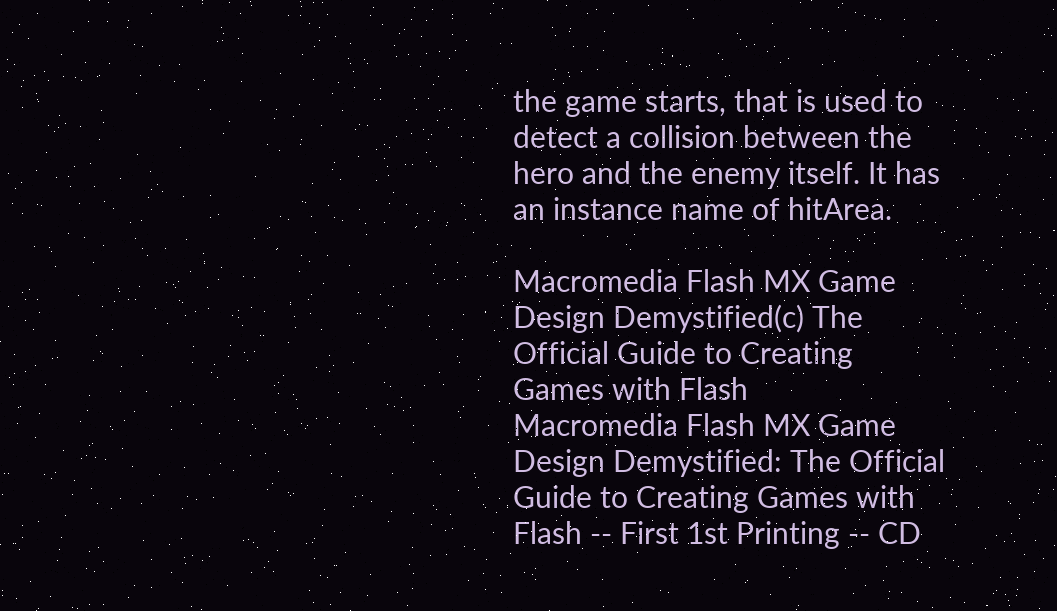the game starts, that is used to detect a collision between the hero and the enemy itself. It has an instance name of hitArea.

Macromedia Flash MX Game Design Demystified(c) The Official Guide to Creating Games with Flash
Macromedia Flash MX Game Design Demystified: The Official Guide to Creating Games with Flash -- First 1st Printing -- CD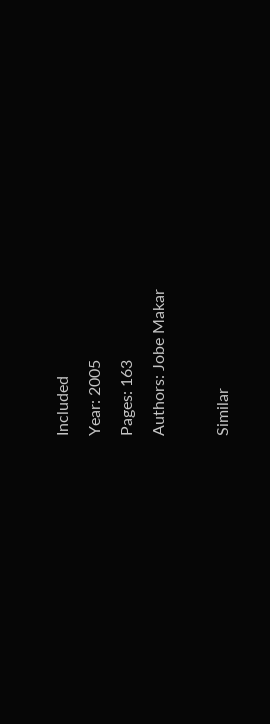Included
Year: 2005
Pages: 163
Authors: Jobe Makar

Similar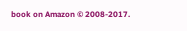book on Amazon © 2008-2017.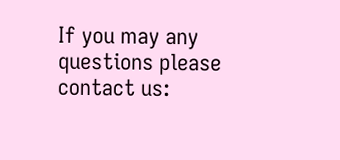If you may any questions please contact us: